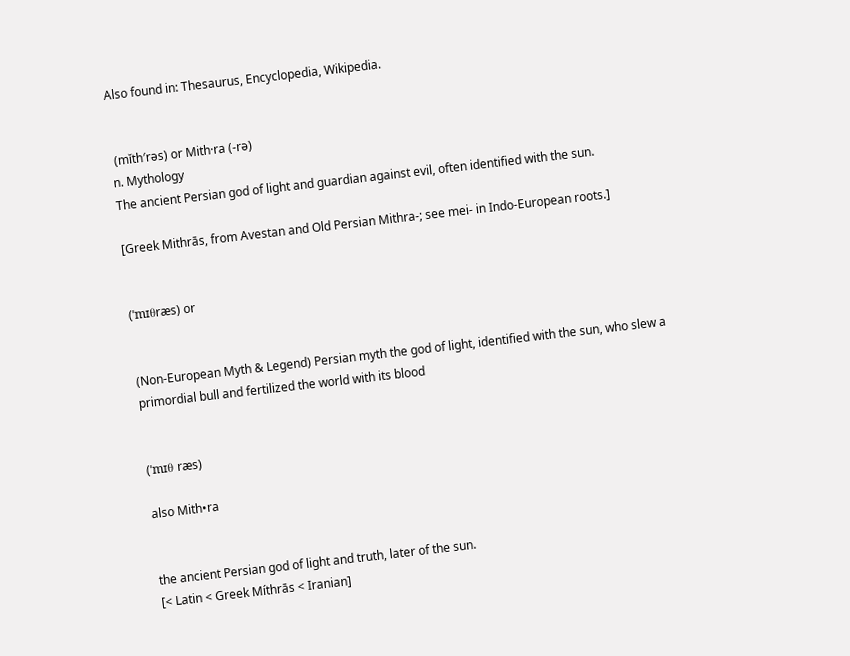Also found in: Thesaurus, Encyclopedia, Wikipedia.


 (mĭth′rəs) or Mith·ra (-rə)
n. Mythology
The ancient Persian god of light and guardian against evil, often identified with the sun.

[Greek Mithrās, from Avestan and Old Persian Mithra-; see mei- in Indo-European roots.]


(ˈmɪθræs) or


(Non-European Myth & Legend) Persian myth the god of light, identified with the sun, who slew a primordial bull and fertilized the world with its blood


(ˈmɪθ ræs)

also Mith•ra


the ancient Persian god of light and truth, later of the sun.
[< Latin < Greek Míthrās < Iranian]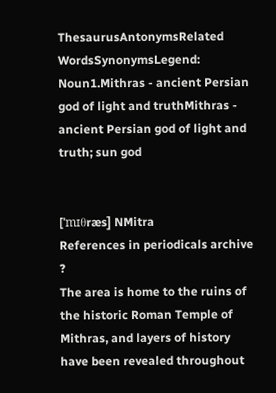ThesaurusAntonymsRelated WordsSynonymsLegend:
Noun1.Mithras - ancient Persian god of light and truthMithras - ancient Persian god of light and truth; sun god


[ˈmɪθræs] NMitra
References in periodicals archive ?
The area is home to the ruins of the historic Roman Temple of Mithras, and layers of history have been revealed throughout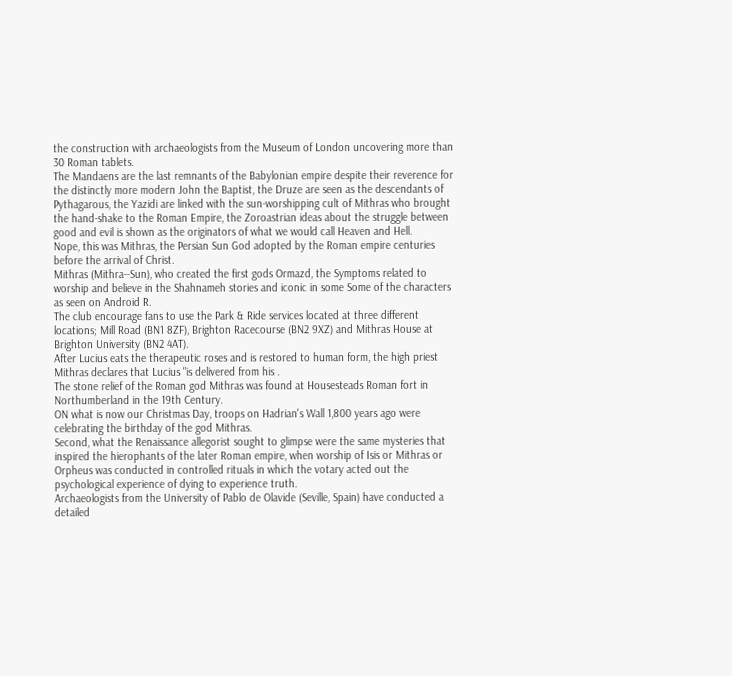the construction with archaeologists from the Museum of London uncovering more than 30 Roman tablets.
The Mandaens are the last remnants of the Babylonian empire despite their reverence for the distinctly more modern John the Baptist, the Druze are seen as the descendants of Pythagarous, the Yazidi are linked with the sun-worshipping cult of Mithras who brought the hand-shake to the Roman Empire, the Zoroastrian ideas about the struggle between good and evil is shown as the originators of what we would call Heaven and Hell.
Nope, this was Mithras, the Persian Sun God adopted by the Roman empire centuries before the arrival of Christ.
Mithras (Mithra--Sun), who created the first gods Ormazd, the Symptoms related to worship and believe in the Shahnameh stories and iconic in some Some of the characters as seen on Android R.
The club encourage fans to use the Park & Ride services located at three different locations; Mill Road (BN1 8ZF), Brighton Racecourse (BN2 9XZ) and Mithras House at Brighton University (BN2 4AT).
After Lucius eats the therapeutic roses and is restored to human form, the high priest Mithras declares that Lucius "is delivered from his .
The stone relief of the Roman god Mithras was found at Housesteads Roman fort in Northumberland in the 19th Century.
ON what is now our Christmas Day, troops on Hadrian's Wall 1,800 years ago were celebrating the birthday of the god Mithras.
Second, what the Renaissance allegorist sought to glimpse were the same mysteries that inspired the hierophants of the later Roman empire, when worship of Isis or Mithras or Orpheus was conducted in controlled rituals in which the votary acted out the psychological experience of dying to experience truth.
Archaeologists from the University of Pablo de Olavide (Seville, Spain) have conducted a detailed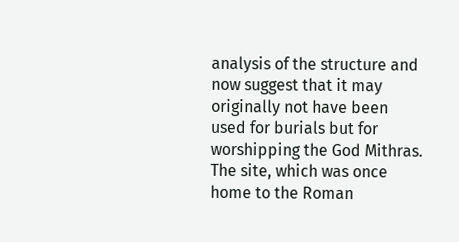analysis of the structure and now suggest that it may originally not have been used for burials but for worshipping the God Mithras.
The site, which was once home to the Roman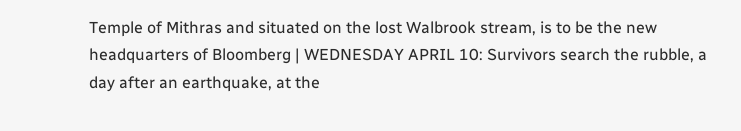Temple of Mithras and situated on the lost Walbrook stream, is to be the new headquarters of Bloomberg | WEDNESDAY APRIL 10: Survivors search the rubble, a day after an earthquake, at the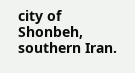city of Shonbeh, southern Iran.